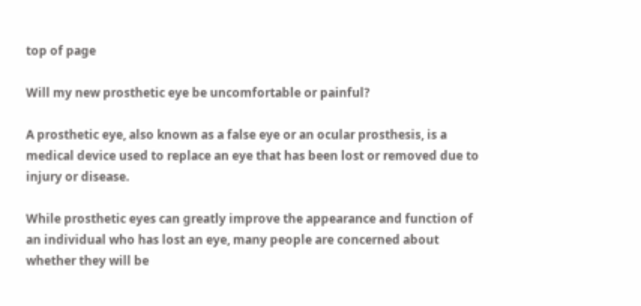top of page

Will my new prosthetic eye be uncomfortable or painful?

A prosthetic eye, also known as a false eye or an ocular prosthesis, is a medical device used to replace an eye that has been lost or removed due to injury or disease.

While prosthetic eyes can greatly improve the appearance and function of an individual who has lost an eye, many people are concerned about whether they will be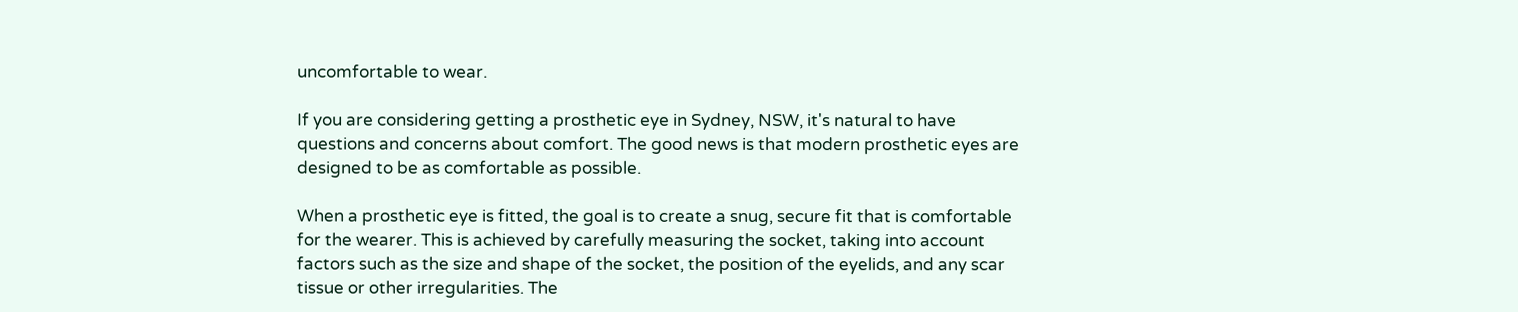uncomfortable to wear.

If you are considering getting a prosthetic eye in Sydney, NSW, it's natural to have questions and concerns about comfort. The good news is that modern prosthetic eyes are designed to be as comfortable as possible.

When a prosthetic eye is fitted, the goal is to create a snug, secure fit that is comfortable for the wearer. This is achieved by carefully measuring the socket, taking into account factors such as the size and shape of the socket, the position of the eyelids, and any scar tissue or other irregularities. The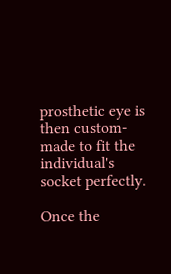prosthetic eye is then custom-made to fit the individual's socket perfectly.

Once the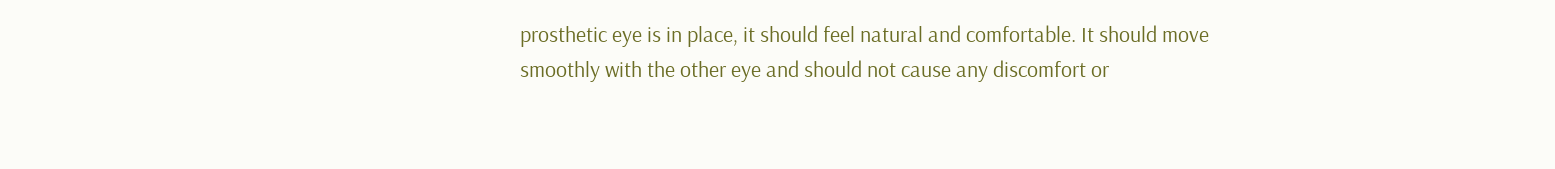prosthetic eye is in place, it should feel natural and comfortable. It should move smoothly with the other eye and should not cause any discomfort or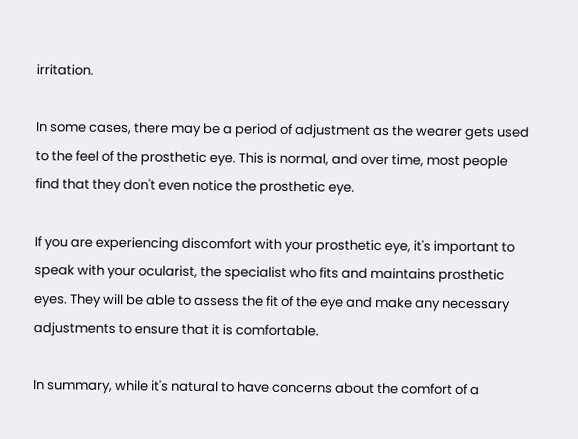irritation.

In some cases, there may be a period of adjustment as the wearer gets used to the feel of the prosthetic eye. This is normal, and over time, most people find that they don't even notice the prosthetic eye.

If you are experiencing discomfort with your prosthetic eye, it's important to speak with your ocularist, the specialist who fits and maintains prosthetic eyes. They will be able to assess the fit of the eye and make any necessary adjustments to ensure that it is comfortable.

In summary, while it's natural to have concerns about the comfort of a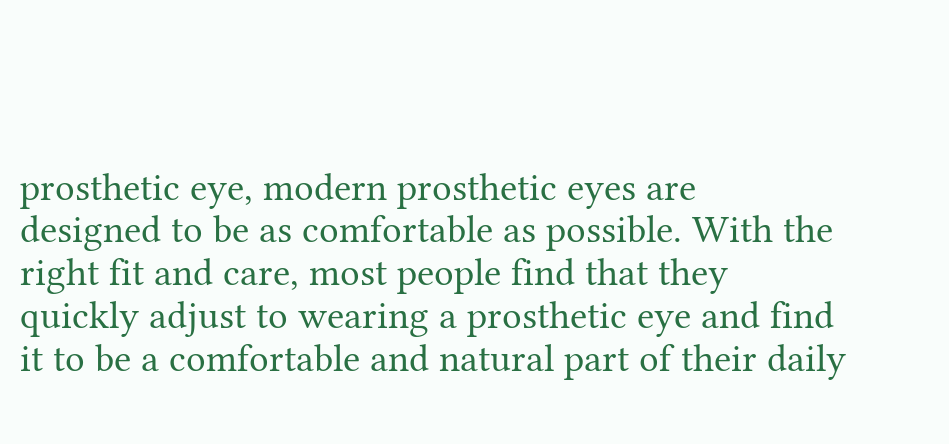prosthetic eye, modern prosthetic eyes are designed to be as comfortable as possible. With the right fit and care, most people find that they quickly adjust to wearing a prosthetic eye and find it to be a comfortable and natural part of their daily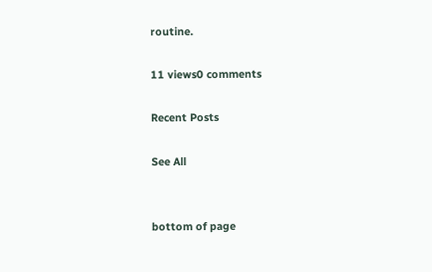routine.

11 views0 comments

Recent Posts

See All


bottom of page